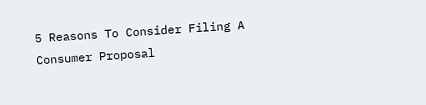5 Reasons To Consider Filing A Consumer Proposal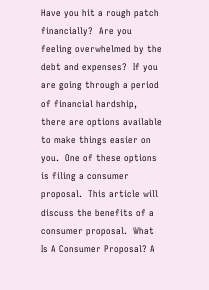Have you hit a rough patch financially?  Are you feeling overwhelmed by the debt and expenses?  If you are going through a period of financial hardship, there are options available to make things easier on you.  One of these options is filing a consumer proposal.  This article will discuss the benefits of a consumer proposal.  What Is A Consumer Proposal? A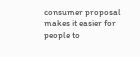consumer proposal makes it easier for people to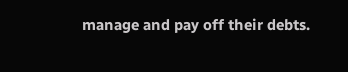manage and pay off their debts.